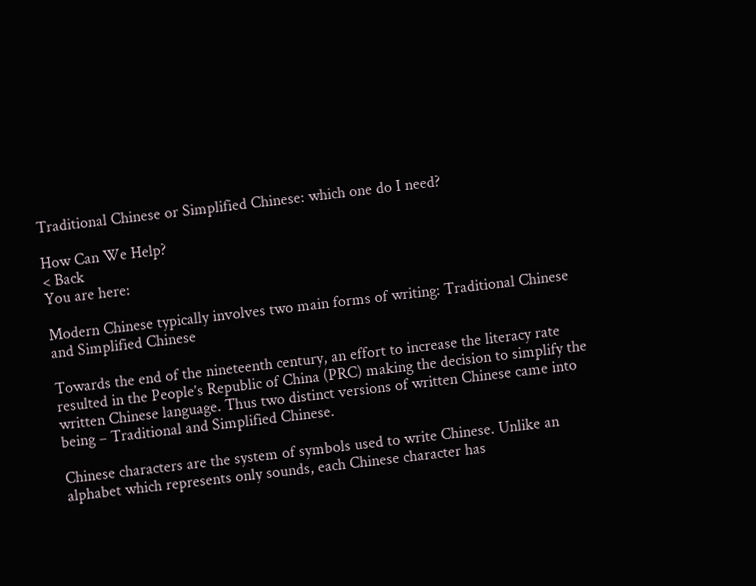Traditional Chinese or Simplified Chinese: which one do I need?

How Can We Help?
< Back
You are here:

Modern Chinese typically involves two main forms of writing: Traditional Chinese and Simplified Chinese

Towards the end of the nineteenth century, an effort to increase the literacy rate resulted in the People’s Republic of China (PRC) making the decision to simplify the written Chinese language. Thus two distinct versions of written Chinese came into being – Traditional and Simplified Chinese.

Chinese characters are the system of symbols used to write Chinese. Unlike an alphabet which represents only sounds, each Chinese character has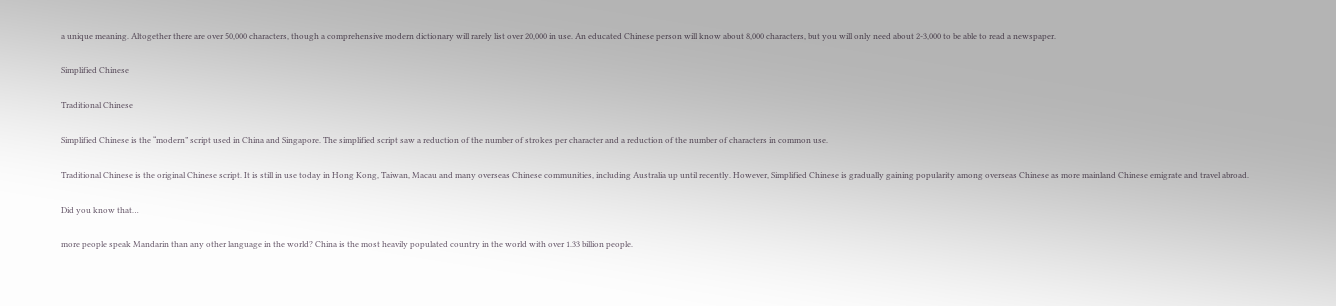a unique meaning. Altogether there are over 50,000 characters, though a comprehensive modern dictionary will rarely list over 20,000 in use. An educated Chinese person will know about 8,000 characters, but you will only need about 2-3,000 to be able to read a newspaper.

Simplified Chinese

Traditional Chinese

Simplified Chinese is the “modern” script used in China and Singapore. The simplified script saw a reduction of the number of strokes per character and a reduction of the number of characters in common use.

Traditional Chinese is the original Chinese script. It is still in use today in Hong Kong, Taiwan, Macau and many overseas Chinese communities, including Australia up until recently. However, Simplified Chinese is gradually gaining popularity among overseas Chinese as more mainland Chinese emigrate and travel abroad.

Did you know that…

more people speak Mandarin than any other language in the world? China is the most heavily populated country in the world with over 1.33 billion people.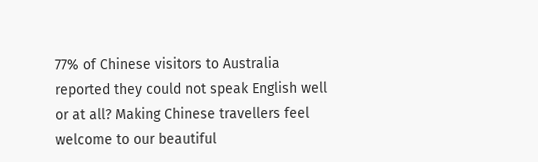77% of Chinese visitors to Australia reported they could not speak English well or at all? Making Chinese travellers feel welcome to our beautiful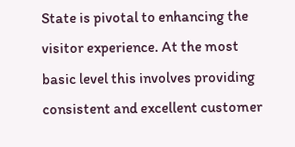State is pivotal to enhancing the visitor experience. At the most basic level this involves providing consistent and excellent customer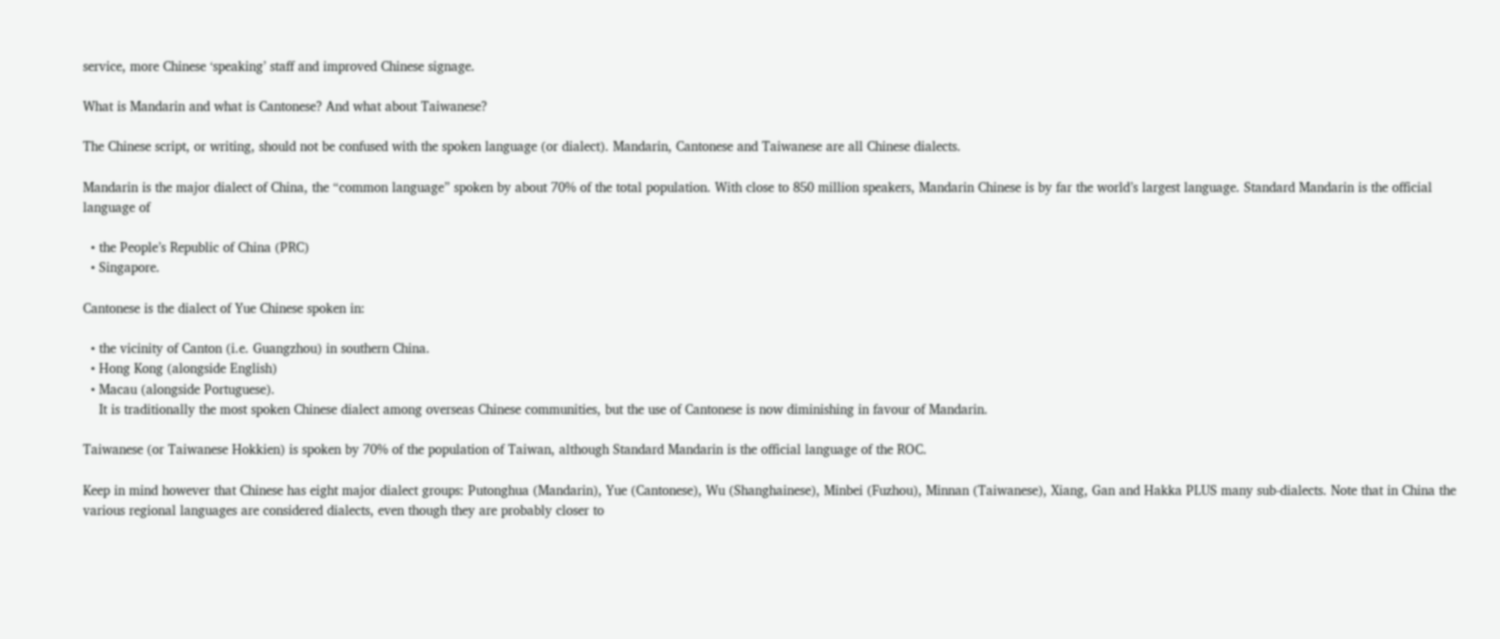service, more Chinese ‘speaking’ staff and improved Chinese signage.

What is Mandarin and what is Cantonese? And what about Taiwanese?

The Chinese script, or writing, should not be confused with the spoken language (or dialect). Mandarin, Cantonese and Taiwanese are all Chinese dialects.

Mandarin is the major dialect of China, the “common language” spoken by about 70% of the total population. With close to 850 million speakers, Mandarin Chinese is by far the world’s largest language. Standard Mandarin is the official language of

  • the People’s Republic of China (PRC)
  • Singapore.

Cantonese is the dialect of Yue Chinese spoken in:

  • the vicinity of Canton (i.e. Guangzhou) in southern China.
  • Hong Kong (alongside English)
  • Macau (alongside Portuguese).
    It is traditionally the most spoken Chinese dialect among overseas Chinese communities, but the use of Cantonese is now diminishing in favour of Mandarin.

Taiwanese (or Taiwanese Hokkien) is spoken by 70% of the population of Taiwan, although Standard Mandarin is the official language of the ROC.

Keep in mind however that Chinese has eight major dialect groups: Putonghua (Mandarin), Yue (Cantonese), Wu (Shanghainese), Minbei (Fuzhou), Minnan (Taiwanese), Xiang, Gan and Hakka PLUS many sub-dialects. Note that in China the various regional languages are considered dialects, even though they are probably closer to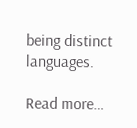being distinct languages.

Read more…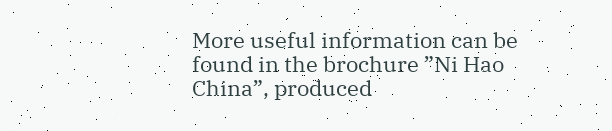More useful information can be found in the brochure ”Ni Hao China”, produced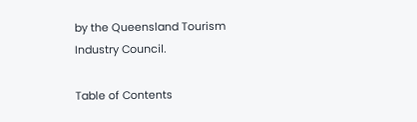by the Queensland Tourism Industry Council.

Table of Contents